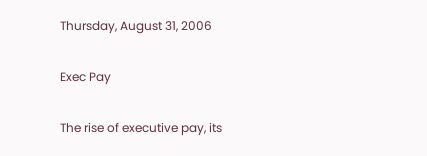Thursday, August 31, 2006

Exec Pay

The rise of executive pay, its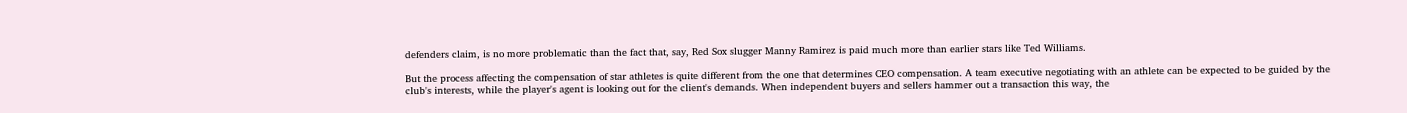defenders claim, is no more problematic than the fact that, say, Red Sox slugger Manny Ramirez is paid much more than earlier stars like Ted Williams.

But the process affecting the compensation of star athletes is quite different from the one that determines CEO compensation. A team executive negotiating with an athlete can be expected to be guided by the club's interests, while the player's agent is looking out for the client's demands. When independent buyers and sellers hammer out a transaction this way, the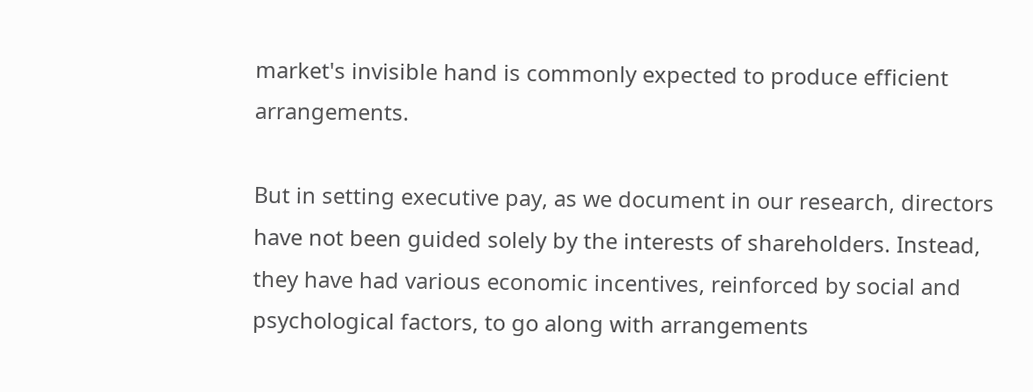market's invisible hand is commonly expected to produce efficient arrangements.

But in setting executive pay, as we document in our research, directors have not been guided solely by the interests of shareholders. Instead, they have had various economic incentives, reinforced by social and psychological factors, to go along with arrangements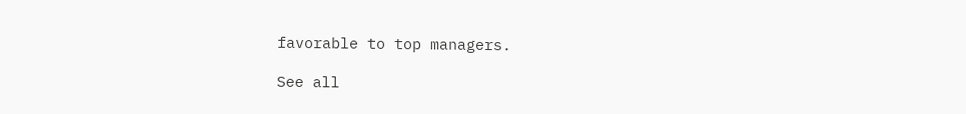favorable to top managers.

See all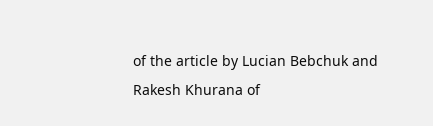of the article by Lucian Bebchuk and Rakesh Khurana of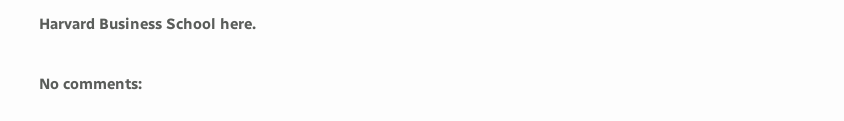Harvard Business School here.

No comments: